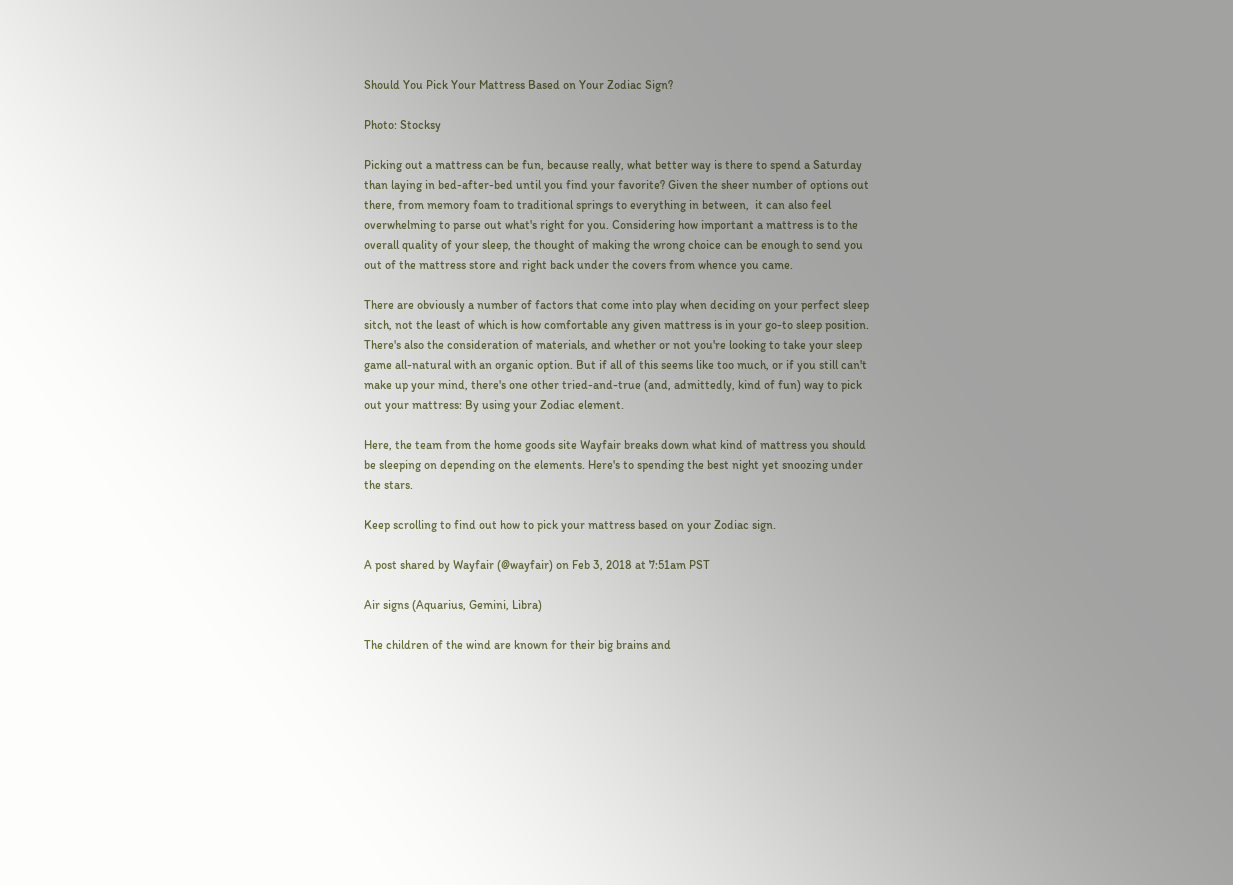Should You Pick Your Mattress Based on Your Zodiac Sign?

Photo: Stocksy

Picking out a mattress can be fun, because really, what better way is there to spend a Saturday than laying in bed-after-bed until you find your favorite? Given the sheer number of options out there, from memory foam to traditional springs to everything in between,  it can also feel overwhelming to parse out what's right for you. Considering how important a mattress is to the overall quality of your sleep, the thought of making the wrong choice can be enough to send you out of the mattress store and right back under the covers from whence you came.

There are obviously a number of factors that come into play when deciding on your perfect sleep sitch, not the least of which is how comfortable any given mattress is in your go-to sleep position. There's also the consideration of materials, and whether or not you're looking to take your sleep game all-natural with an organic option. But if all of this seems like too much, or if you still can't make up your mind, there's one other tried-and-true (and, admittedly, kind of fun) way to pick out your mattress: By using your Zodiac element.

Here, the team from the home goods site Wayfair breaks down what kind of mattress you should be sleeping on depending on the elements. Here's to spending the best night yet snoozing under the stars.

Keep scrolling to find out how to pick your mattress based on your Zodiac sign.

A post shared by Wayfair (@wayfair) on Feb 3, 2018 at 7:51am PST

Air signs (Aquarius, Gemini, Libra)

The children of the wind are known for their big brains and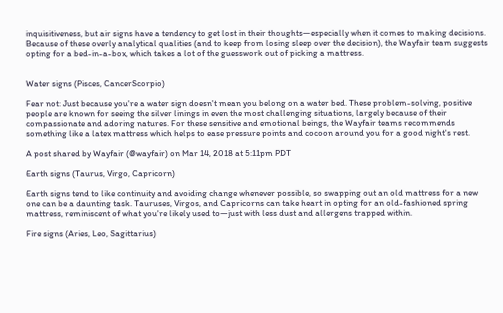inquisitiveness, but air signs have a tendency to get lost in their thoughts—especially when it comes to making decisions.  Because of these overly analytical qualities (and to keep from losing sleep over the decision), the Wayfair team suggests opting for a bed-in-a-box, which takes a lot of the guesswork out of picking a mattress.


Water signs (Pisces, CancerScorpio)

Fear not: Just because you're a water sign doesn't mean you belong on a water bed. These problem-solving, positive people are known for seeing the silver linings in even the most challenging situations, largely because of their compassionate and adoring natures. For these sensitive and emotional beings, the Wayfair teams recommends something like a latex mattress which helps to ease pressure points and cocoon around you for a good night's rest.

A post shared by Wayfair (@wayfair) on Mar 14, 2018 at 5:11pm PDT

Earth signs (Taurus, Virgo, Capricorn)

Earth signs tend to like continuity and avoiding change whenever possible, so swapping out an old mattress for a new one can be a daunting task. Tauruses, Virgos, and Capricorns can take heart in opting for an old-fashioned spring mattress, reminiscent of what you're likely used to—just with less dust and allergens trapped within.

Fire signs (Aries, Leo, Sagittarius)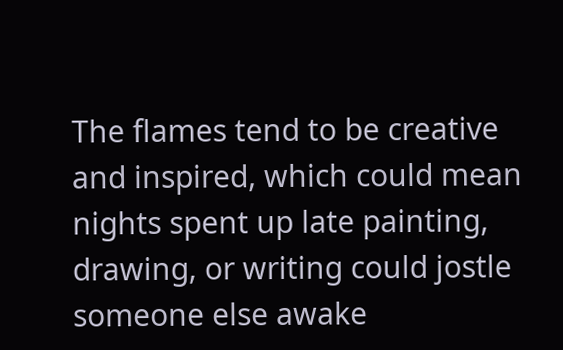The flames tend to be creative and inspired, which could mean nights spent up late painting, drawing, or writing could jostle someone else awake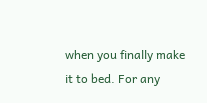when you finally make it to bed. For any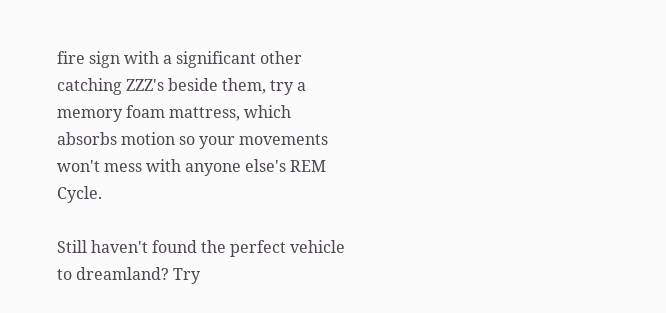fire sign with a significant other catching ZZZ's beside them, try a memory foam mattress, which absorbs motion so your movements won't mess with anyone else's REM Cycle.

Still haven't found the perfect vehicle to dreamland? Try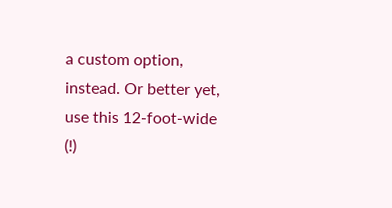a custom option, instead. Or better yet, use this 12-foot-wide (!)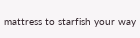mattress to starfish your way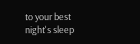to your best night's sleep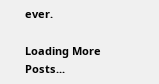ever.

Loading More Posts...